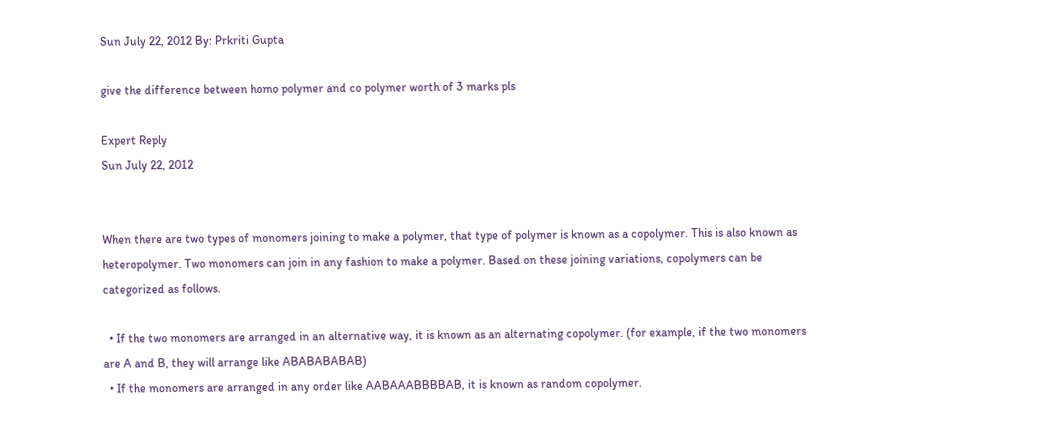Sun July 22, 2012 By: Prkriti Gupta

give the difference between homo polymer and co polymer worth of 3 marks pls

Expert Reply
Sun July 22, 2012


When there are two types of monomers joining to make a polymer, that type of polymer is known as a copolymer. This is also known as heteropolymer. Two monomers can join in any fashion to make a polymer. Based on these joining variations, copolymers can be categorized as follows.

  • If the two monomers are arranged in an alternative way, it is known as an alternating copolymer. (for example, if the two monomers are A and B, they will arrange like ABABABABAB)
  • If the monomers are arranged in any order like AABAAABBBBAB, it is known as random copolymer.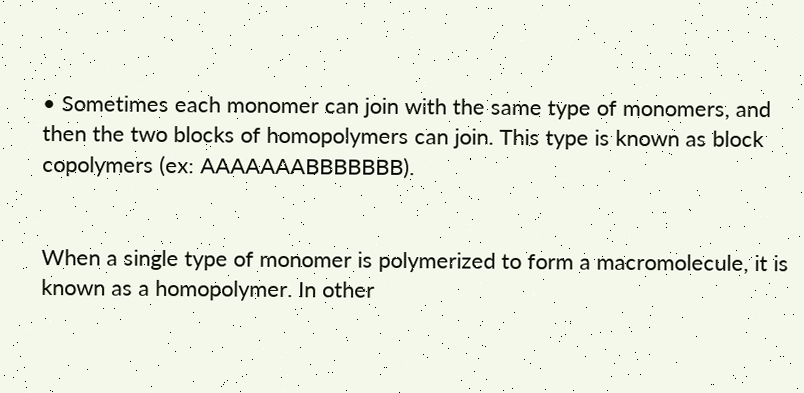• Sometimes each monomer can join with the same type of monomers, and then the two blocks of homopolymers can join. This type is known as block copolymers (ex: AAAAAAABBBBBBB).


When a single type of monomer is polymerized to form a macromolecule, it is known as a homopolymer. In other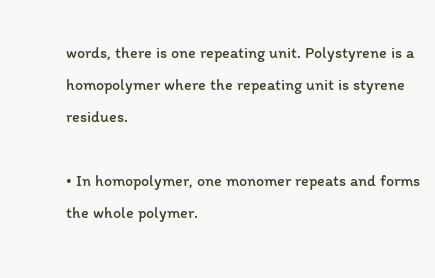words, there is one repeating unit. Polystyrene is a homopolymer where the repeating unit is styrene residues.

• In homopolymer, one monomer repeats and forms the whole polymer.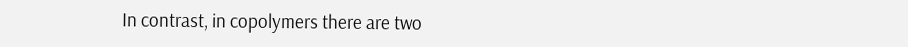In contrast, in copolymers there are two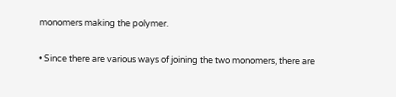monomers making the polymer.

• Since there are various ways of joining the two monomers, there are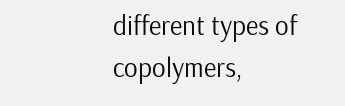different types of copolymers,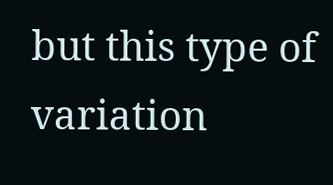but this type of variation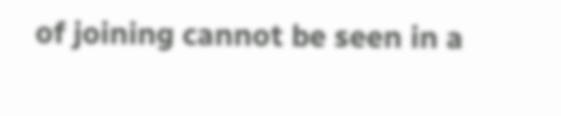of joining cannot be seen in a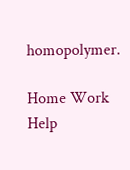homopolymer.

Home Work Help